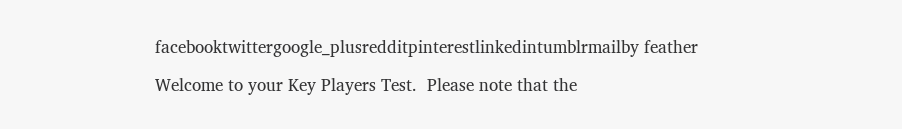facebooktwittergoogle_plusredditpinterestlinkedintumblrmailby feather

Welcome to your Key Players Test.  Please note that the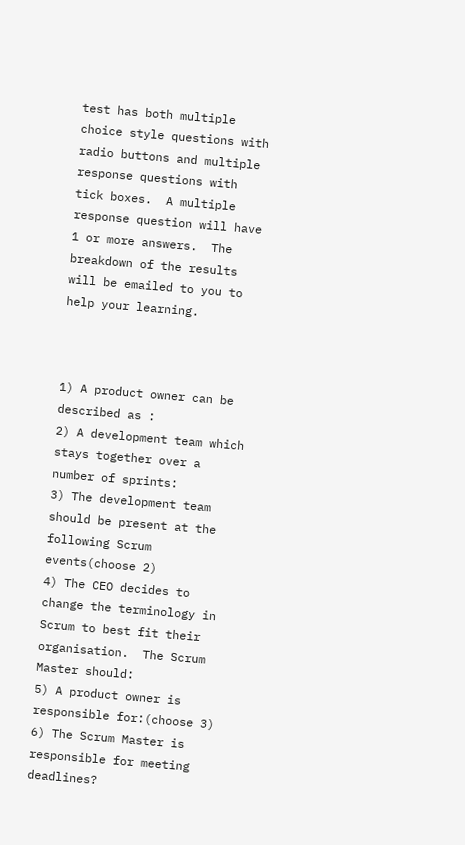test has both multiple choice style questions with radio buttons and multiple response questions with tick boxes.  A multiple response question will have 1 or more answers.  The breakdown of the results will be emailed to you to help your learning.



1) A product owner can be described as :
2) A development team which stays together over a number of sprints:
3) The development team should be present at the following Scrum events(choose 2)
4) The CEO decides to change the terminology in Scrum to best fit their organisation.  The Scrum Master should:
5) A product owner is responsible for:(choose 3)
6) The Scrum Master is responsible for meeting deadlines?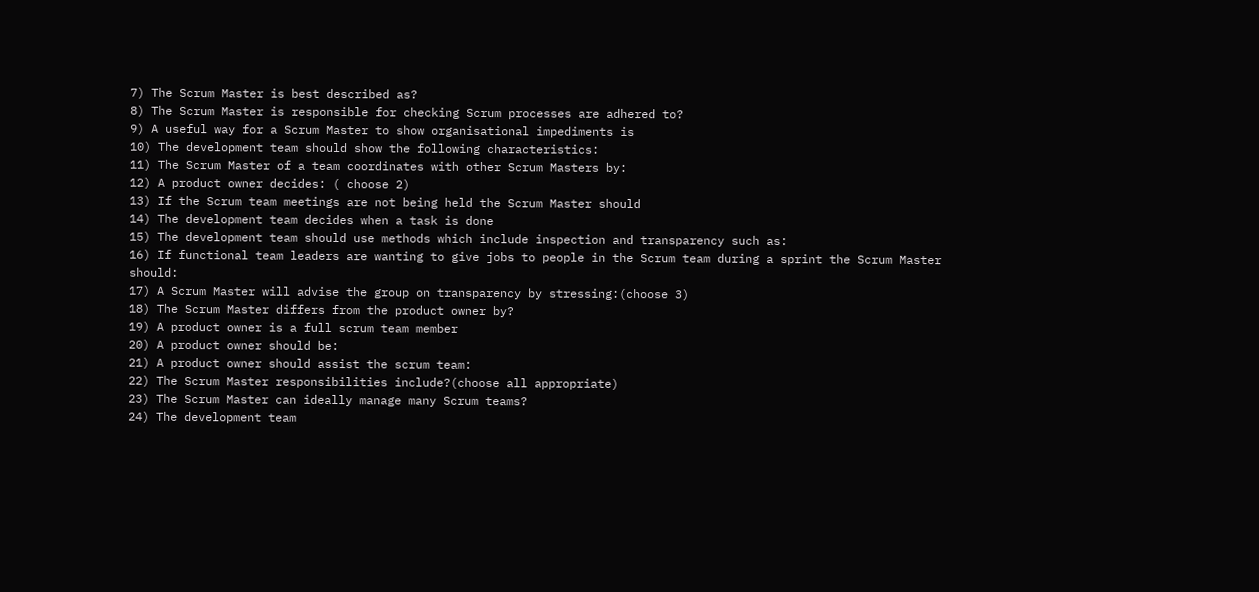7) The Scrum Master is best described as?
8) The Scrum Master is responsible for checking Scrum processes are adhered to?
9) A useful way for a Scrum Master to show organisational impediments is
10) The development team should show the following characteristics:
11) The Scrum Master of a team coordinates with other Scrum Masters by:
12) A product owner decides: ( choose 2)
13) If the Scrum team meetings are not being held the Scrum Master should
14) The development team decides when a task is done
15) The development team should use methods which include inspection and transparency such as:
16) If functional team leaders are wanting to give jobs to people in the Scrum team during a sprint the Scrum Master should:
17) A Scrum Master will advise the group on transparency by stressing:(choose 3)
18) The Scrum Master differs from the product owner by?
19) A product owner is a full scrum team member
20) A product owner should be:
21) A product owner should assist the scrum team:
22) The Scrum Master responsibilities include?(choose all appropriate)
23) The Scrum Master can ideally manage many Scrum teams?
24) The development team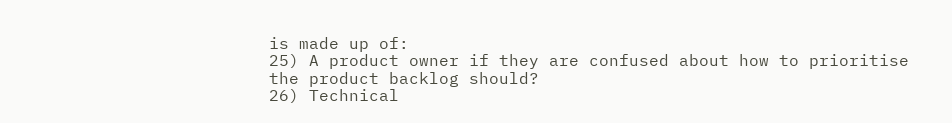is made up of:
25) A product owner if they are confused about how to prioritise the product backlog should?
26) Technical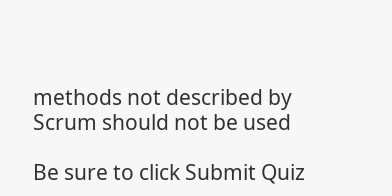methods not described by Scrum should not be used

Be sure to click Submit Quiz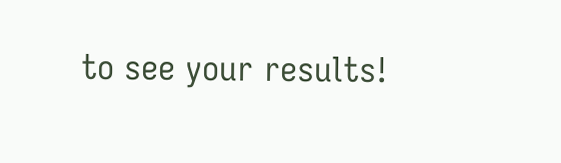to see your results!